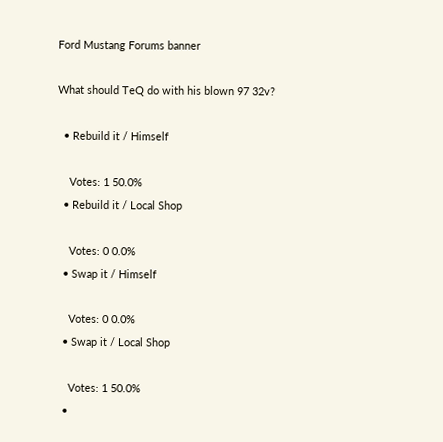Ford Mustang Forums banner

What should TeQ do with his blown 97 32v?

  • Rebuild it / Himself

    Votes: 1 50.0%
  • Rebuild it / Local Shop

    Votes: 0 0.0%
  • Swap it / Himself

    Votes: 0 0.0%
  • Swap it / Local Shop

    Votes: 1 50.0%
  •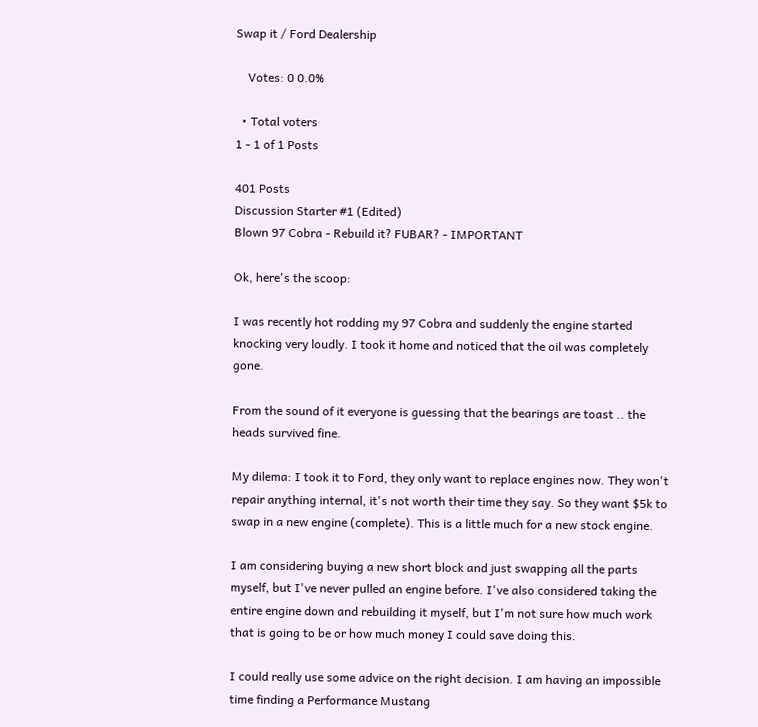Swap it / Ford Dealership

    Votes: 0 0.0%

  • Total voters
1 - 1 of 1 Posts

401 Posts
Discussion Starter #1 (Edited)
Blown 97 Cobra - Rebuild it? FUBAR? - IMPORTANT

Ok, here's the scoop:

I was recently hot rodding my 97 Cobra and suddenly the engine started knocking very loudly. I took it home and noticed that the oil was completely gone.

From the sound of it everyone is guessing that the bearings are toast .. the heads survived fine.

My dilema: I took it to Ford, they only want to replace engines now. They won't repair anything internal, it's not worth their time they say. So they want $5k to swap in a new engine (complete). This is a little much for a new stock engine.

I am considering buying a new short block and just swapping all the parts myself, but I've never pulled an engine before. I've also considered taking the entire engine down and rebuilding it myself, but I'm not sure how much work that is going to be or how much money I could save doing this.

I could really use some advice on the right decision. I am having an impossible time finding a Performance Mustang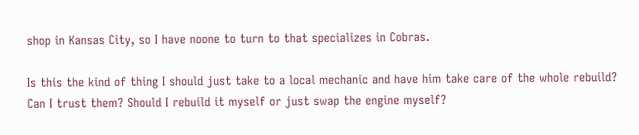shop in Kansas City, so I have noone to turn to that specializes in Cobras.

Is this the kind of thing I should just take to a local mechanic and have him take care of the whole rebuild? Can I trust them? Should I rebuild it myself or just swap the engine myself?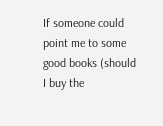If someone could point me to some good books (should I buy the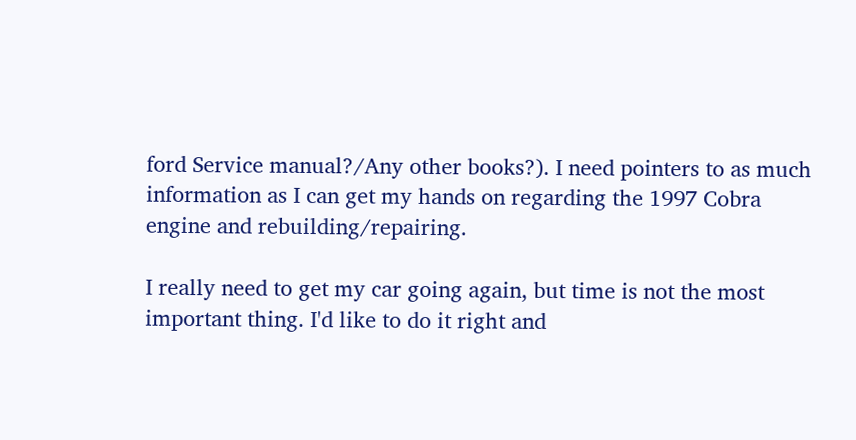ford Service manual?/Any other books?). I need pointers to as much information as I can get my hands on regarding the 1997 Cobra engine and rebuilding/repairing.

I really need to get my car going again, but time is not the most important thing. I'd like to do it right and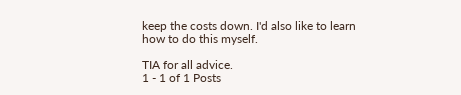keep the costs down. I'd also like to learn how to do this myself.

TIA for all advice.
1 - 1 of 1 Posts